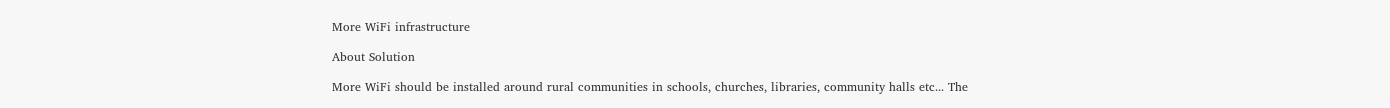More WiFi infrastructure

About Solution

More WiFi should be installed around rural communities in schools, churches, libraries, community halls etc... The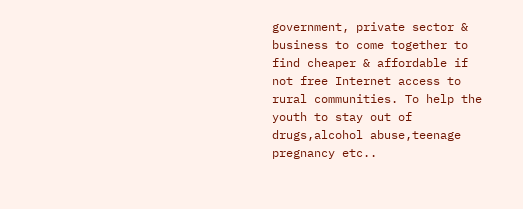government, private sector & business to come together to find cheaper & affordable if not free Internet access to rural communities. To help the youth to stay out of drugs,alcohol abuse,teenage pregnancy etc..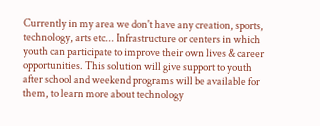Currently in my area we don't have any creation, sports, technology, arts etc... Infrastructure or centers in which youth can participate to improve their own lives & career opportunities. This solution will give support to youth after school and weekend programs will be available for them, to learn more about technology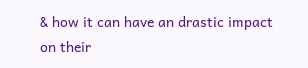& how it can have an drastic impact on their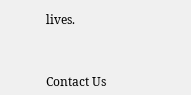lives.



Contact Us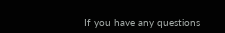If you have any questions